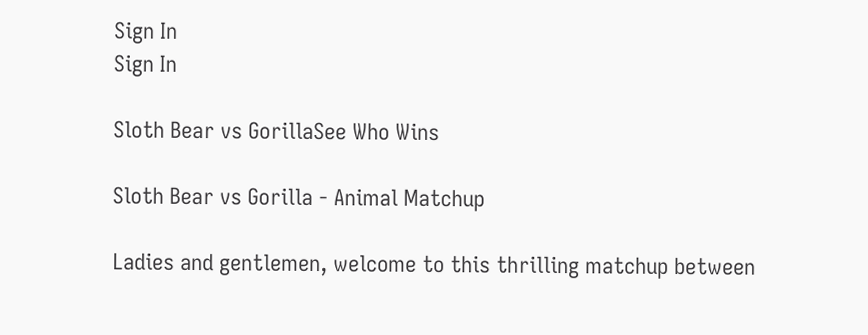Sign In
Sign In

Sloth Bear vs GorillaSee Who Wins

Sloth Bear vs Gorilla - Animal Matchup

Ladies and gentlemen, welcome to this thrilling matchup between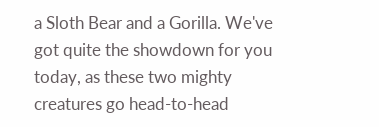a Sloth Bear and a Gorilla. We've got quite the showdown for you today, as these two mighty creatures go head-to-head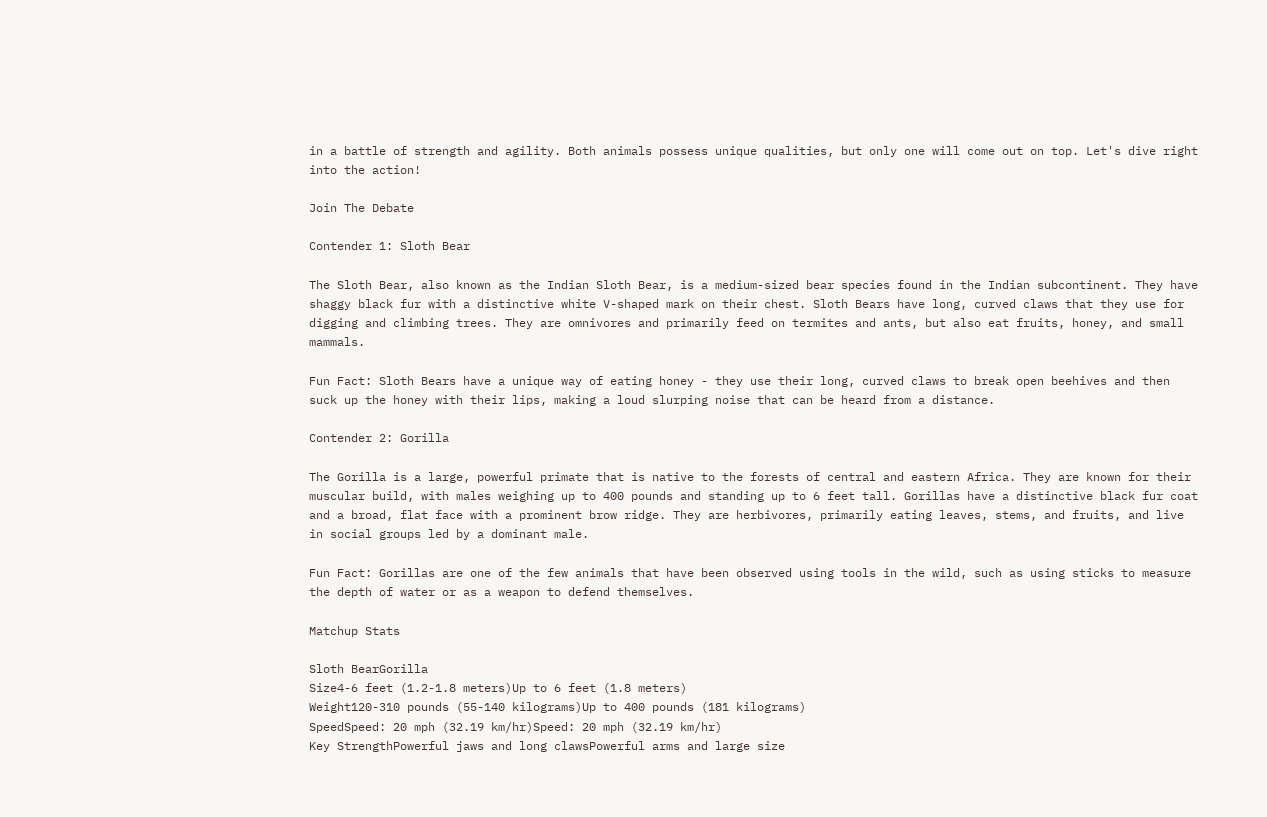in a battle of strength and agility. Both animals possess unique qualities, but only one will come out on top. Let's dive right into the action!

Join The Debate

Contender 1: Sloth Bear

The Sloth Bear, also known as the Indian Sloth Bear, is a medium-sized bear species found in the Indian subcontinent. They have shaggy black fur with a distinctive white V-shaped mark on their chest. Sloth Bears have long, curved claws that they use for digging and climbing trees. They are omnivores and primarily feed on termites and ants, but also eat fruits, honey, and small mammals.

Fun Fact: Sloth Bears have a unique way of eating honey - they use their long, curved claws to break open beehives and then suck up the honey with their lips, making a loud slurping noise that can be heard from a distance.

Contender 2: Gorilla

The Gorilla is a large, powerful primate that is native to the forests of central and eastern Africa. They are known for their muscular build, with males weighing up to 400 pounds and standing up to 6 feet tall. Gorillas have a distinctive black fur coat and a broad, flat face with a prominent brow ridge. They are herbivores, primarily eating leaves, stems, and fruits, and live in social groups led by a dominant male.

Fun Fact: Gorillas are one of the few animals that have been observed using tools in the wild, such as using sticks to measure the depth of water or as a weapon to defend themselves.

Matchup Stats

Sloth BearGorilla
Size4-6 feet (1.2-1.8 meters)Up to 6 feet (1.8 meters)
Weight120-310 pounds (55-140 kilograms)Up to 400 pounds (181 kilograms)
SpeedSpeed: 20 mph (32.19 km/hr)Speed: 20 mph (32.19 km/hr)
Key StrengthPowerful jaws and long clawsPowerful arms and large size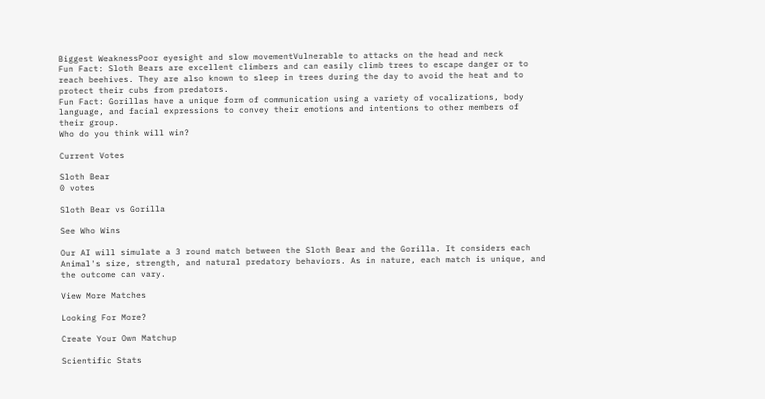Biggest WeaknessPoor eyesight and slow movementVulnerable to attacks on the head and neck
Fun Fact: Sloth Bears are excellent climbers and can easily climb trees to escape danger or to reach beehives. They are also known to sleep in trees during the day to avoid the heat and to protect their cubs from predators.
Fun Fact: Gorillas have a unique form of communication using a variety of vocalizations, body language, and facial expressions to convey their emotions and intentions to other members of their group.
Who do you think will win?

Current Votes

Sloth Bear
0 votes

Sloth Bear vs Gorilla

See Who Wins

Our AI will simulate a 3 round match between the Sloth Bear and the Gorilla. It considers each Animal's size, strength, and natural predatory behaviors. As in nature, each match is unique, and the outcome can vary.

View More Matches

Looking For More?

Create Your Own Matchup

Scientific Stats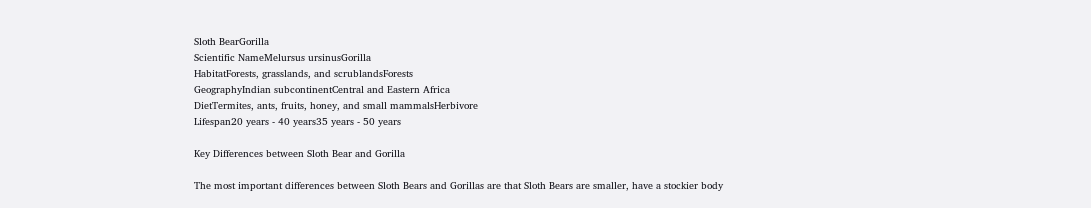Sloth BearGorilla
Scientific NameMelursus ursinusGorilla
HabitatForests, grasslands, and scrublandsForests
GeographyIndian subcontinentCentral and Eastern Africa
DietTermites, ants, fruits, honey, and small mammalsHerbivore
Lifespan20 years - 40 years35 years - 50 years

Key Differences between Sloth Bear and Gorilla

The most important differences between Sloth Bears and Gorillas are that Sloth Bears are smaller, have a stockier body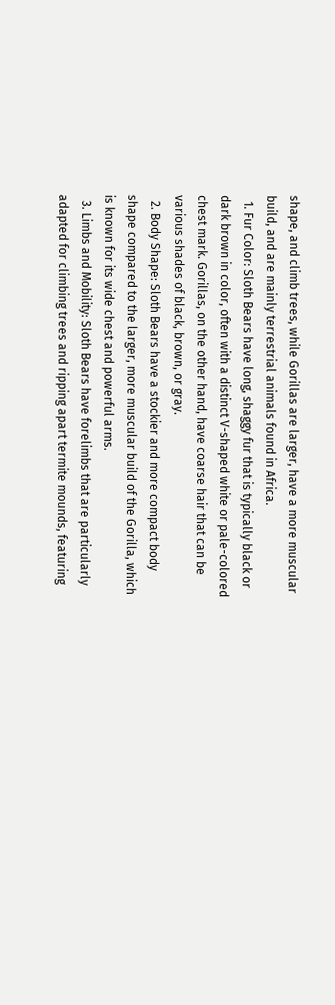shape, and climb trees, while Gorillas are larger, have a more muscular build, and are mainly terrestrial animals found in Africa.
  1. Fur Color: Sloth Bears have long, shaggy fur that is typically black or dark brown in color, often with a distinct V-shaped white or pale-colored chest mark. Gorillas, on the other hand, have coarse hair that can be various shades of black, brown, or gray.
  2. Body Shape: Sloth Bears have a stockier and more compact body shape compared to the larger, more muscular build of the Gorilla, which is known for its wide chest and powerful arms.
  3. Limbs and Mobility: Sloth Bears have forelimbs that are particularly adapted for climbing trees and ripping apart termite mounds, featuring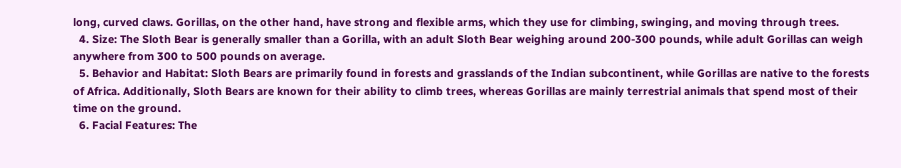long, curved claws. Gorillas, on the other hand, have strong and flexible arms, which they use for climbing, swinging, and moving through trees.
  4. Size: The Sloth Bear is generally smaller than a Gorilla, with an adult Sloth Bear weighing around 200-300 pounds, while adult Gorillas can weigh anywhere from 300 to 500 pounds on average.
  5. Behavior and Habitat: Sloth Bears are primarily found in forests and grasslands of the Indian subcontinent, while Gorillas are native to the forests of Africa. Additionally, Sloth Bears are known for their ability to climb trees, whereas Gorillas are mainly terrestrial animals that spend most of their time on the ground.
  6. Facial Features: The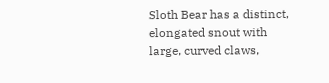Sloth Bear has a distinct, elongated snout with large, curved claws,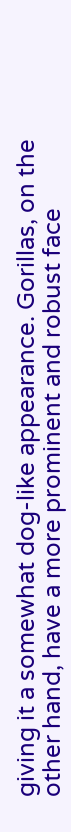giving it a somewhat dog-like appearance. Gorillas, on the other hand, have a more prominent and robust face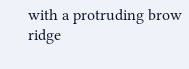with a protruding brow ridge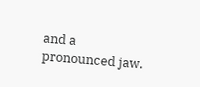and a pronounced jaw.